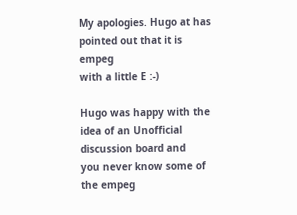My apologies. Hugo at has pointed out that it is empeg
with a little E :-)

Hugo was happy with the idea of an Unofficial discussion board and
you never know some of the empeg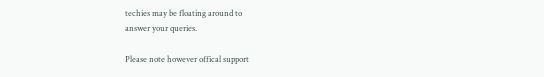techies may be floating around to
answer your queries.

Please note however offical support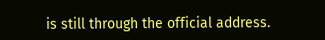is still through the official address.